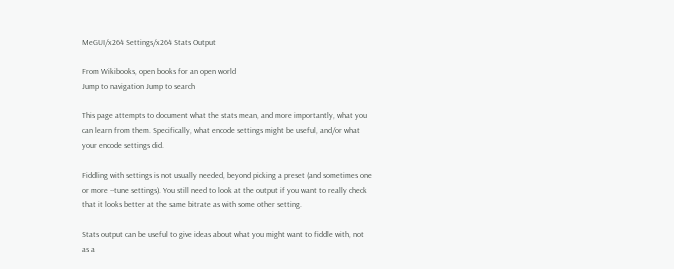MeGUI/x264 Settings/x264 Stats Output

From Wikibooks, open books for an open world
Jump to navigation Jump to search

This page attempts to document what the stats mean, and more importantly, what you can learn from them. Specifically, what encode settings might be useful, and/or what your encode settings did.

Fiddling with settings is not usually needed, beyond picking a preset (and sometimes one or more --tune settings). You still need to look at the output if you want to really check that it looks better at the same bitrate as with some other setting.

Stats output can be useful to give ideas about what you might want to fiddle with, not as a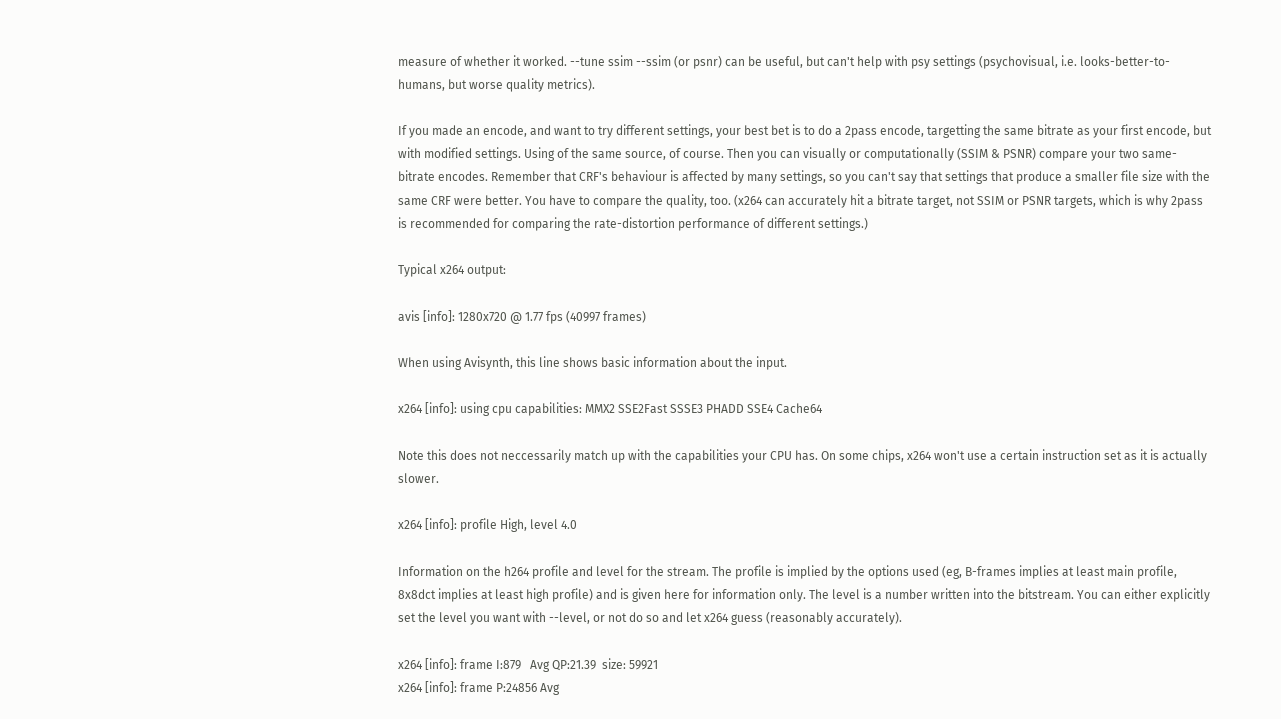measure of whether it worked. --tune ssim --ssim (or psnr) can be useful, but can't help with psy settings (psychovisual, i.e. looks-better-to-humans, but worse quality metrics).

If you made an encode, and want to try different settings, your best bet is to do a 2pass encode, targetting the same bitrate as your first encode, but with modified settings. Using of the same source, of course. Then you can visually or computationally (SSIM & PSNR) compare your two same-bitrate encodes. Remember that CRF's behaviour is affected by many settings, so you can't say that settings that produce a smaller file size with the same CRF were better. You have to compare the quality, too. (x264 can accurately hit a bitrate target, not SSIM or PSNR targets, which is why 2pass is recommended for comparing the rate-distortion performance of different settings.)

Typical x264 output:

avis [info]: 1280x720 @ 1.77 fps (40997 frames)

When using Avisynth, this line shows basic information about the input.

x264 [info]: using cpu capabilities: MMX2 SSE2Fast SSSE3 PHADD SSE4 Cache64

Note this does not neccessarily match up with the capabilities your CPU has. On some chips, x264 won't use a certain instruction set as it is actually slower.

x264 [info]: profile High, level 4.0

Information on the h264 profile and level for the stream. The profile is implied by the options used (eg, B-frames implies at least main profile, 8x8dct implies at least high profile) and is given here for information only. The level is a number written into the bitstream. You can either explicitly set the level you want with --level, or not do so and let x264 guess (reasonably accurately).

x264 [info]: frame I:879   Avg QP:21.39  size: 59921
x264 [info]: frame P:24856 Avg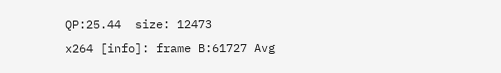QP:25.44  size: 12473
x264 [info]: frame B:61727 Avg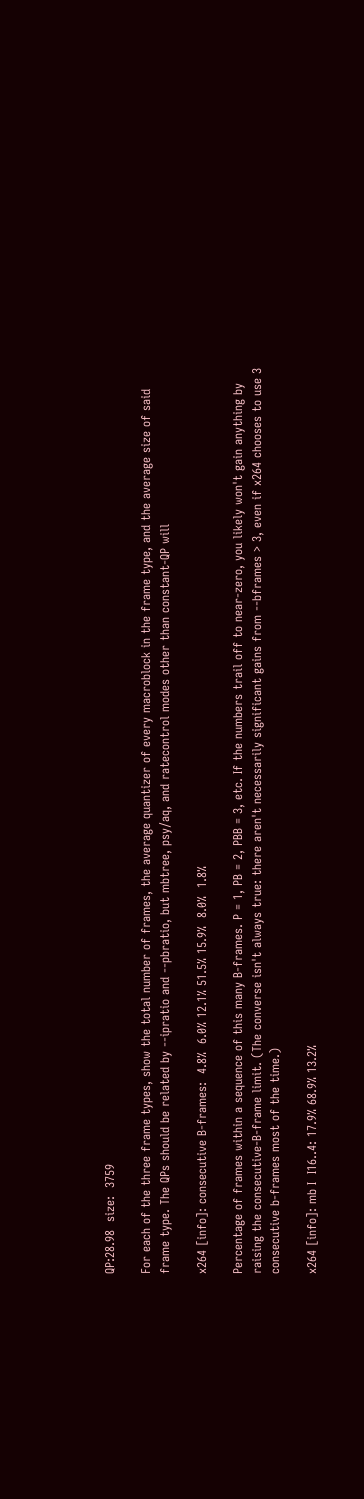QP:28.98  size:  3759

For each of the three frame types, show the total number of frames, the average quantizer of every macroblock in the frame type, and the average size of said frame type. The QPs should be related by --ipratio and --pbratio, but mbtree, psy/aq, and ratecontrol modes other than constant-QP will

x264 [info]: consecutive B-frames:  4.8%  6.0% 12.1% 51.5% 15.9%  8.0%  1.8%

Percentage of frames within a sequence of this many B-frames. P = 1, PB = 2, PBB = 3, etc. If the numbers trail off to near-zero, you likely won't gain anything by raising the consecutive-B-frame limit. (The converse isn't always true: there aren't necessarily significant gains from --bframes > 3, even if x264 chooses to use 3 consecutive b-frames most of the time.)

x264 [info]: mb I  I16..4: 17.9% 68.9% 13.2%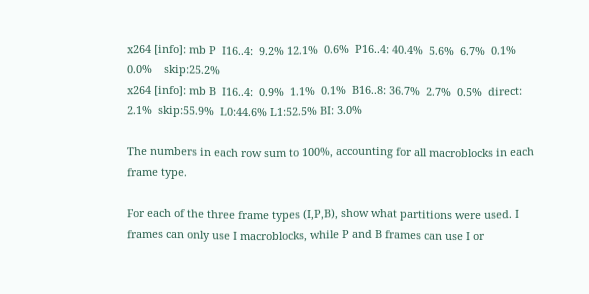x264 [info]: mb P  I16..4:  9.2% 12.1%  0.6%  P16..4: 40.4%  5.6%  6.7%  0.1%  0.0%    skip:25.2%
x264 [info]: mb B  I16..4:  0.9%  1.1%  0.1%  B16..8: 36.7%  2.7%  0.5%  direct: 2.1%  skip:55.9%  L0:44.6% L1:52.5% BI: 3.0%

The numbers in each row sum to 100%, accounting for all macroblocks in each frame type.

For each of the three frame types (I,P,B), show what partitions were used. I frames can only use I macroblocks, while P and B frames can use I or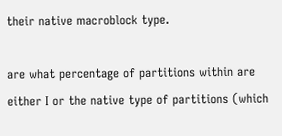their native macroblock type.

are what percentage of partitions within are either I or the native type of partitions (which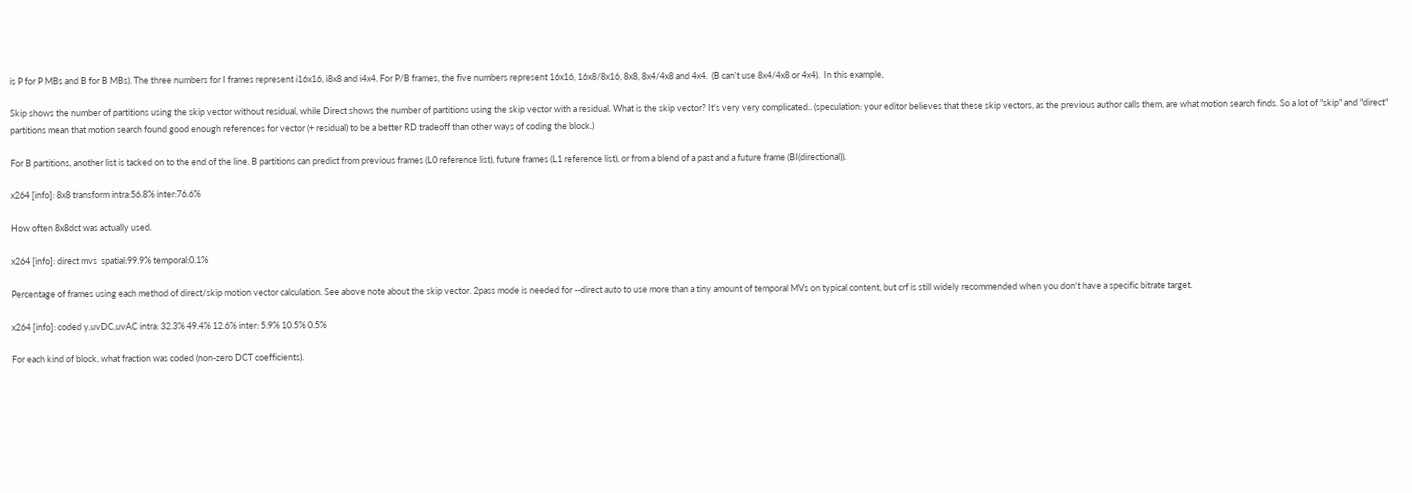is P for P MBs and B for B MBs). The three numbers for I frames represent i16x16, i8x8 and i4x4. For P/B frames, the five numbers represent 16x16, 16x8/8x16, 8x8, 8x4/4x8 and 4x4.  (B can't use 8x4/4x8 or 4x4).  In this example,

Skip shows the number of partitions using the skip vector without residual, while Direct shows the number of partitions using the skip vector with a residual. What is the skip vector? It's very very complicated.. (speculation: your editor believes that these skip vectors, as the previous author calls them, are what motion search finds. So a lot of "skip" and "direct" partitions mean that motion search found good enough references for vector (+ residual) to be a better RD tradeoff than other ways of coding the block.)

For B partitions, another list is tacked on to the end of the line. B partitions can predict from previous frames (L0 reference list), future frames (L1 reference list), or from a blend of a past and a future frame (BI(directional)).

x264 [info]: 8x8 transform intra:56.8% inter:76.6%

How often 8x8dct was actually used.

x264 [info]: direct mvs  spatial:99.9% temporal:0.1%

Percentage of frames using each method of direct/skip motion vector calculation. See above note about the skip vector. 2pass mode is needed for --direct auto to use more than a tiny amount of temporal MVs on typical content, but crf is still widely recommended when you don't have a specific bitrate target.

x264 [info]: coded y,uvDC,uvAC intra: 32.3% 49.4% 12.6% inter: 5.9% 10.5% 0.5%

For each kind of block, what fraction was coded (non-zero DCT coefficients).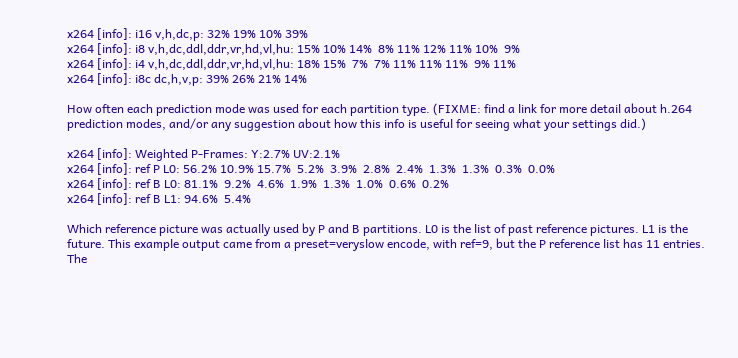x264 [info]: i16 v,h,dc,p: 32% 19% 10% 39%
x264 [info]: i8 v,h,dc,ddl,ddr,vr,hd,vl,hu: 15% 10% 14%  8% 11% 12% 11% 10%  9%
x264 [info]: i4 v,h,dc,ddl,ddr,vr,hd,vl,hu: 18% 15%  7%  7% 11% 11% 11%  9% 11%
x264 [info]: i8c dc,h,v,p: 39% 26% 21% 14%

How often each prediction mode was used for each partition type. (FIXME: find a link for more detail about h.264 prediction modes, and/or any suggestion about how this info is useful for seeing what your settings did.)

x264 [info]: Weighted P-Frames: Y:2.7% UV:2.1%
x264 [info]: ref P L0: 56.2% 10.9% 15.7%  5.2%  3.9%  2.8%  2.4%  1.3%  1.3%  0.3%  0.0%
x264 [info]: ref B L0: 81.1%  9.2%  4.6%  1.9%  1.3%  1.0%  0.6%  0.2%
x264 [info]: ref B L1: 94.6%  5.4%

Which reference picture was actually used by P and B partitions. L0 is the list of past reference pictures. L1 is the future. This example output came from a preset=veryslow encode, with ref=9, but the P reference list has 11 entries. The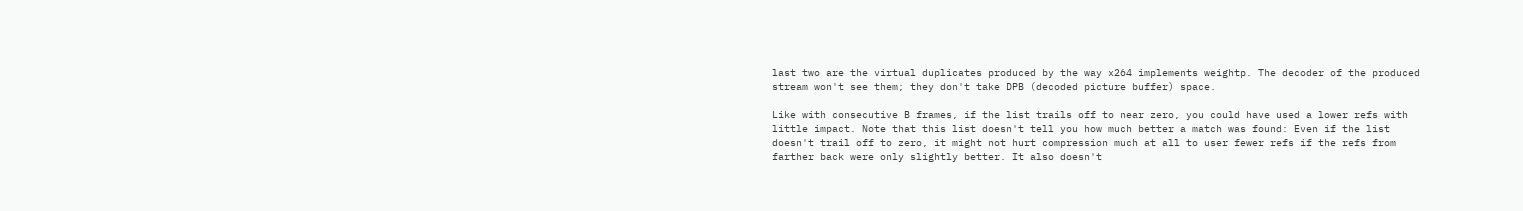last two are the virtual duplicates produced by the way x264 implements weightp. The decoder of the produced stream won't see them; they don't take DPB (decoded picture buffer) space.

Like with consecutive B frames, if the list trails off to near zero, you could have used a lower refs with little impact. Note that this list doesn't tell you how much better a match was found: Even if the list doesn't trail off to zero, it might not hurt compression much at all to user fewer refs if the refs from farther back were only slightly better. It also doesn't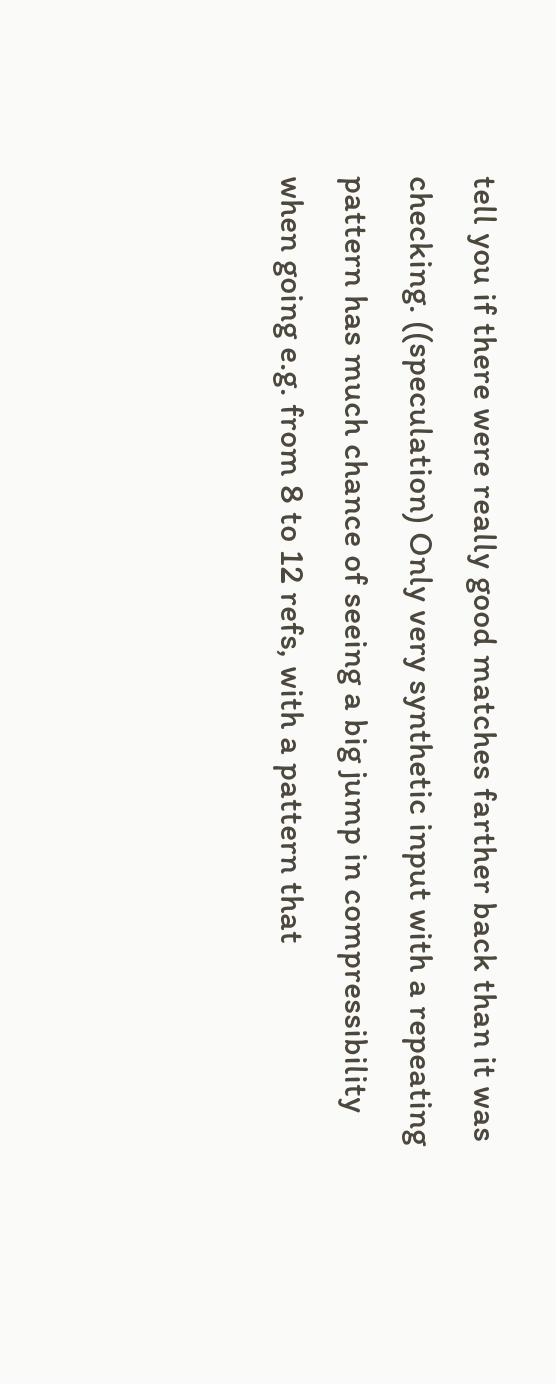tell you if there were really good matches farther back than it was checking. ((speculation) Only very synthetic input with a repeating pattern has much chance of seeing a big jump in compressibility when going e.g. from 8 to 12 refs, with a pattern that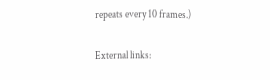repeats every 10 frames.)

External links: